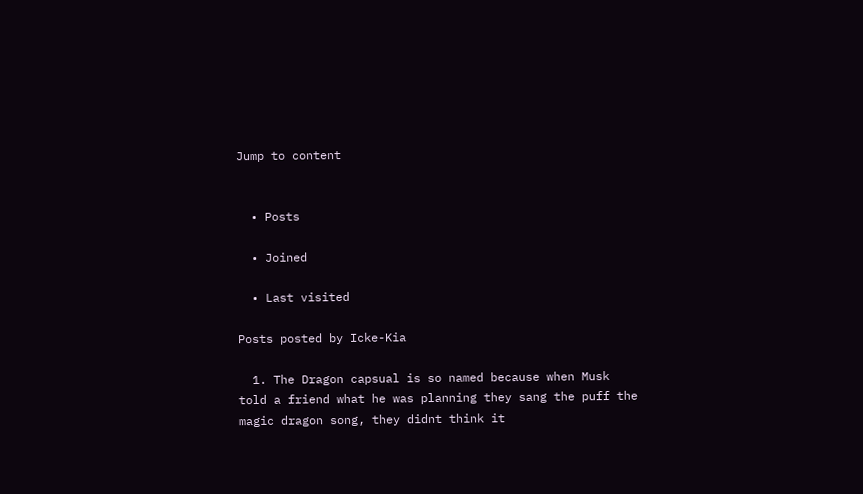Jump to content


  • Posts

  • Joined

  • Last visited

Posts posted by Icke-Kia

  1. The Dragon capsual is so named because when Musk told a friend what he was planning they sang the puff the magic dragon song, they didnt think it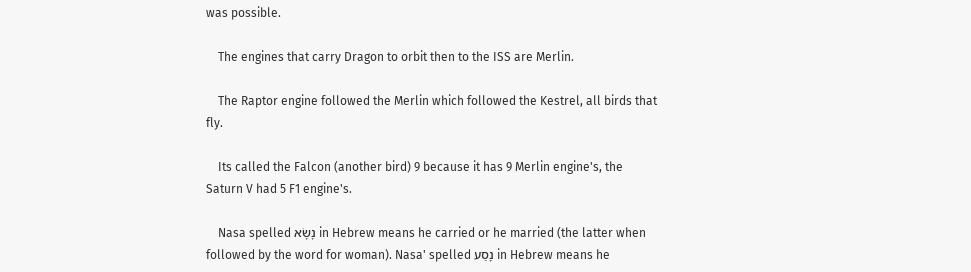was possible.

    The engines that carry Dragon to orbit then to the ISS are Merlin.

    The Raptor engine followed the Merlin which followed the Kestrel, all birds that fly.

    Its called the Falcon (another bird) 9 because it has 9 Merlin engine's, the Saturn V had 5 F1 engine's.

    Nasa spelled נָשָׂא in Hebrew means he carried or he married (the latter when followed by the word for woman). Nasa' spelled נָסַע in Hebrew means he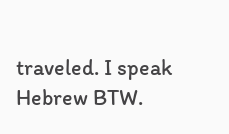traveled. I speak Hebrew BTW.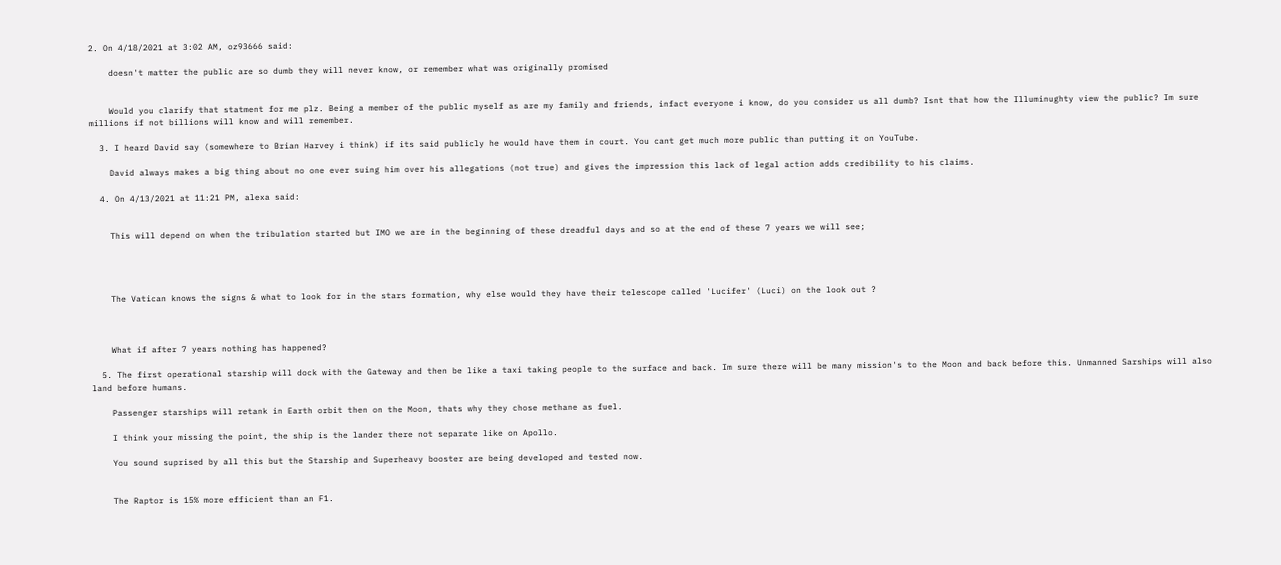2. On 4/18/2021 at 3:02 AM, oz93666 said:

    doesn't matter the public are so dumb they will never know, or remember what was originally promised


    Would you clarify that statment for me plz. Being a member of the public myself as are my family and friends, infact everyone i know, do you consider us all dumb? Isnt that how the Illuminughty view the public? Im sure millions if not billions will know and will remember.

  3. I heard David say (somewhere to Brian Harvey i think) if its said publicly he would have them in court. You cant get much more public than putting it on YouTube.

    David always makes a big thing about no one ever suing him over his allegations (not true) and gives the impression this lack of legal action adds credibility to his claims.

  4. On 4/13/2021 at 11:21 PM, alexa said:


    This will depend on when the tribulation started but IMO we are in the beginning of these dreadful days and so at the end of these 7 years we will see;




    The Vatican knows the signs & what to look for in the stars formation, why else would they have their telescope called 'Lucifer' (Luci) on the look out ?



    What if after 7 years nothing has happened?

  5. The first operational starship will dock with the Gateway and then be like a taxi taking people to the surface and back. Im sure there will be many mission's to the Moon and back before this. Unmanned Sarships will also land before humans.

    Passenger starships will retank in Earth orbit then on the Moon, thats why they chose methane as fuel.

    I think your missing the point, the ship is the lander there not separate like on Apollo.

    You sound suprised by all this but the Starship and Superheavy booster are being developed and tested now.


    The Raptor is 15% more efficient than an F1.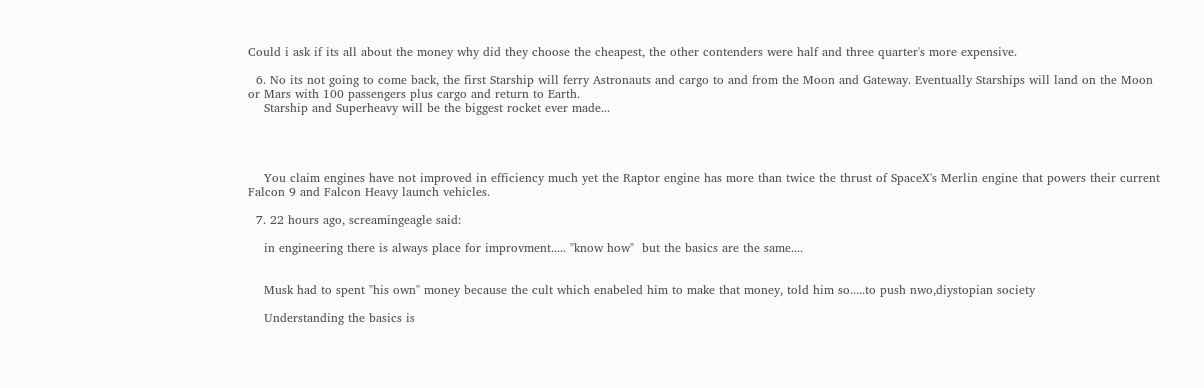Could i ask if its all about the money why did they choose the cheapest, the other contenders were half and three quarter's more expensive.

  6. No its not going to come back, the first Starship will ferry Astronauts and cargo to and from the Moon and Gateway. Eventually Starships will land on the Moon or Mars with 100 passengers plus cargo and return to Earth.
    Starship and Superheavy will be the biggest rocket ever made...




    You claim engines have not improved in efficiency much yet the Raptor engine has more than twice the thrust of SpaceX's Merlin engine that powers their current Falcon 9 and Falcon Heavy launch vehicles.

  7. 22 hours ago, screamingeagle said:

    in engineering there is always place for improvment..... "know how"  but the basics are the same....


    Musk had to spent "his own" money because the cult which enabeled him to make that money, told him so.....to push nwo,diystopian society

    Understanding the basics is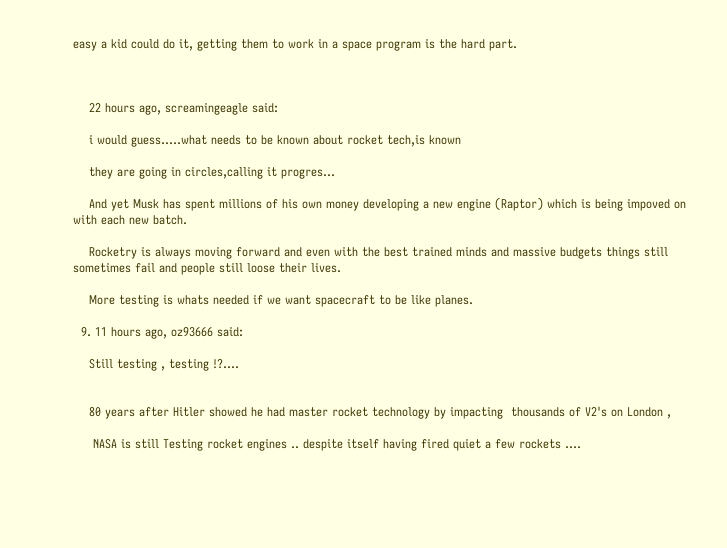easy a kid could do it, getting them to work in a space program is the hard part.



    22 hours ago, screamingeagle said:

    i would guess.....what needs to be known about rocket tech,is known

    they are going in circles,calling it progres...

    And yet Musk has spent millions of his own money developing a new engine (Raptor) which is being impoved on with each new batch.

    Rocketry is always moving forward and even with the best trained minds and massive budgets things still sometimes fail and people still loose their lives.

    More testing is whats needed if we want spacecraft to be like planes.

  9. 11 hours ago, oz93666 said:

    Still testing , testing !?....


    80 years after Hitler showed he had master rocket technology by impacting  thousands of V2's on London ,

     NASA is still Testing rocket engines .. despite itself having fired quiet a few rockets ....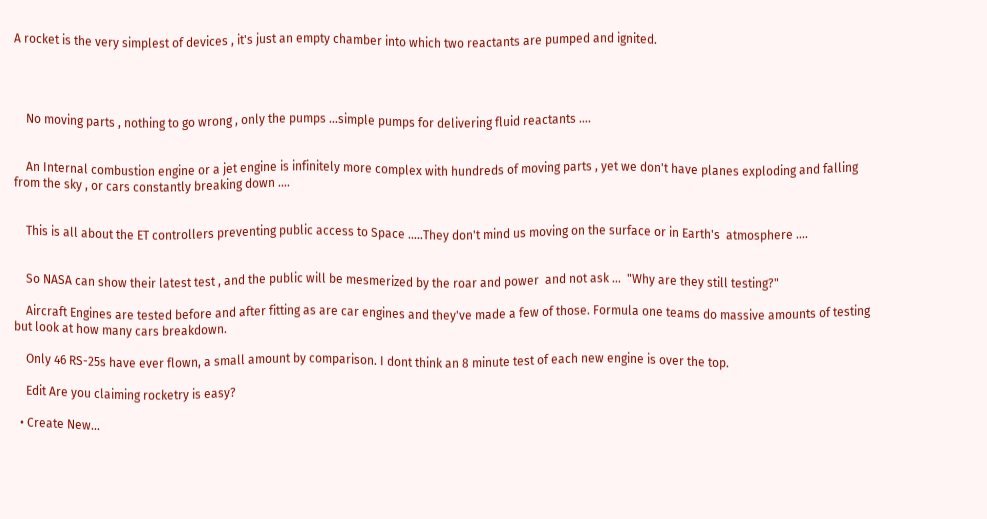A rocket is the very simplest of devices , it's just an empty chamber into which two reactants are pumped and ignited.




    No moving parts , nothing to go wrong , only the pumps ...simple pumps for delivering fluid reactants ....


    An Internal combustion engine or a jet engine is infinitely more complex with hundreds of moving parts , yet we don't have planes exploding and falling from the sky , or cars constantly breaking down ....


    This is all about the ET controllers preventing public access to Space .....They don't mind us moving on the surface or in Earth's  atmosphere ....


    So NASA can show their latest test , and the public will be mesmerized by the roar and power  and not ask ...  "Why are they still testing?"

    Aircraft Engines are tested before and after fitting as are car engines and they've made a few of those. Formula one teams do massive amounts of testing but look at how many cars breakdown.

    Only 46 RS-25s have ever flown, a small amount by comparison. I dont think an 8 minute test of each new engine is over the top.

    Edit Are you claiming rocketry is easy?

  • Create New...